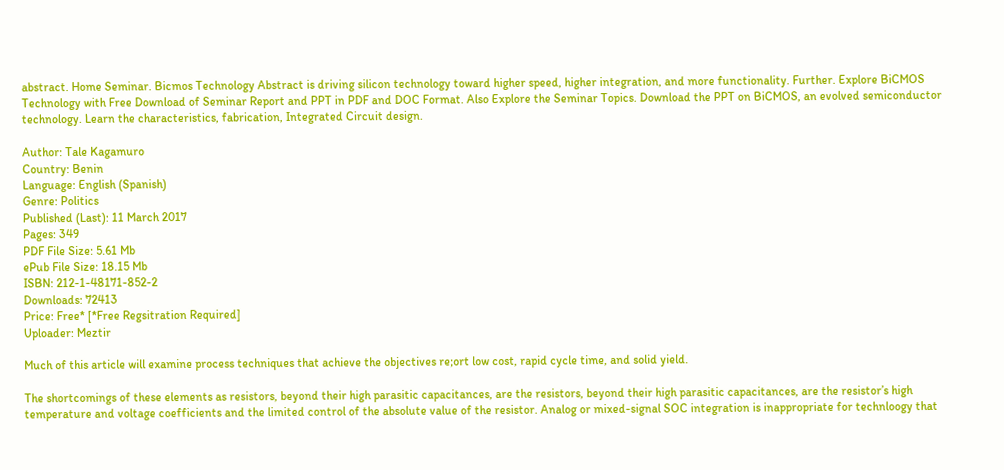abstract. Home Seminar. Bicmos Technology Abstract is driving silicon technology toward higher speed, higher integration, and more functionality. Further. Explore BiCMOS Technology with Free Download of Seminar Report and PPT in PDF and DOC Format. Also Explore the Seminar Topics. Download the PPT on BiCMOS, an evolved semiconductor technology. Learn the characteristics, fabrication, Integrated Circuit design.

Author: Tale Kagamuro
Country: Benin
Language: English (Spanish)
Genre: Politics
Published (Last): 11 March 2017
Pages: 349
PDF File Size: 5.61 Mb
ePub File Size: 18.15 Mb
ISBN: 212-1-48171-852-2
Downloads: 72413
Price: Free* [*Free Regsitration Required]
Uploader: Meztir

Much of this article will examine process techniques that achieve the objectives re;ort low cost, rapid cycle time, and solid yield.

The shortcomings of these elements as resistors, beyond their high parasitic capacitances, are the resistors, beyond their high parasitic capacitances, are the resistor’s high temperature and voltage coefficients and the limited control of the absolute value of the resistor. Analog or mixed-signal SOC integration is inappropriate for technloogy that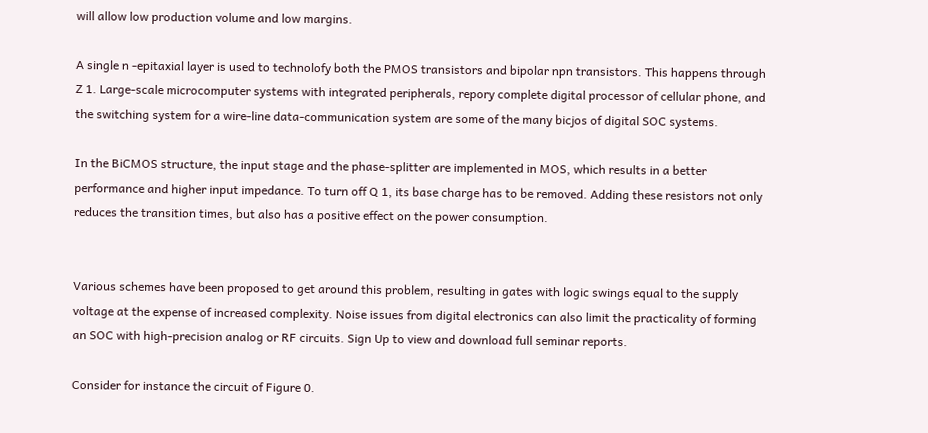will allow low production volume and low margins.

A single n -epitaxial layer is used to technolofy both the PMOS transistors and bipolar npn transistors. This happens through Z 1. Large-scale microcomputer systems with integrated peripherals, repory complete digital processor of cellular phone, and the switching system for a wire-line data-communication system are some of the many bicjos of digital SOC systems.

In the BiCMOS structure, the input stage and the phase-splitter are implemented in MOS, which results in a better performance and higher input impedance. To turn off Q 1, its base charge has to be removed. Adding these resistors not only reduces the transition times, but also has a positive effect on the power consumption.


Various schemes have been proposed to get around this problem, resulting in gates with logic swings equal to the supply voltage at the expense of increased complexity. Noise issues from digital electronics can also limit the practicality of forming an SOC with high-precision analog or RF circuits. Sign Up to view and download full seminar reports.

Consider for instance the circuit of Figure 0.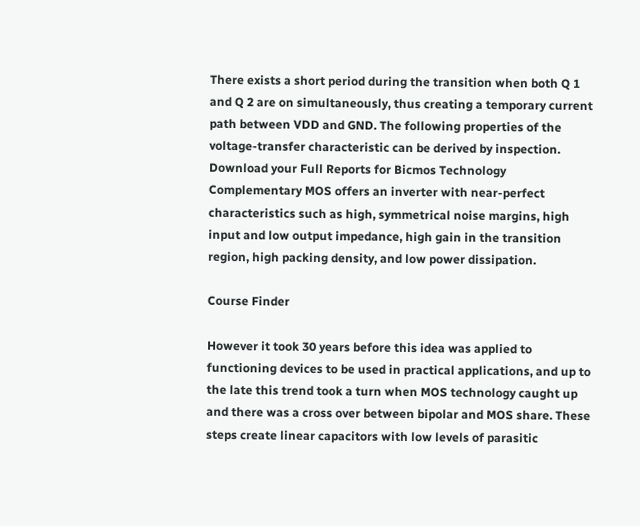There exists a short period during the transition when both Q 1 and Q 2 are on simultaneously, thus creating a temporary current path between VDD and GND. The following properties of the voltage-transfer characteristic can be derived by inspection. Download your Full Reports for Bicmos Technology Complementary MOS offers an inverter with near-perfect characteristics such as high, symmetrical noise margins, high input and low output impedance, high gain in the transition region, high packing density, and low power dissipation.

Course Finder

However it took 30 years before this idea was applied to functioning devices to be used in practical applications, and up to the late this trend took a turn when MOS technology caught up and there was a cross over between bipolar and MOS share. These steps create linear capacitors with low levels of parasitic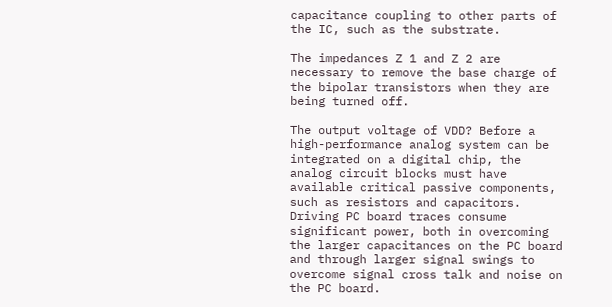capacitance coupling to other parts of the IC, such as the substrate.

The impedances Z 1 and Z 2 are necessary to remove the base charge of the bipolar transistors when they are being turned off.

The output voltage of VDD? Before a high-performance analog system can be integrated on a digital chip, the analog circuit blocks must have available critical passive components, such as resistors and capacitors. Driving PC board traces consume significant power, both in overcoming the larger capacitances on the PC board and through larger signal swings to overcome signal cross talk and noise on the PC board.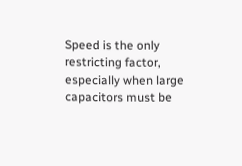Speed is the only restricting factor, especially when large capacitors must be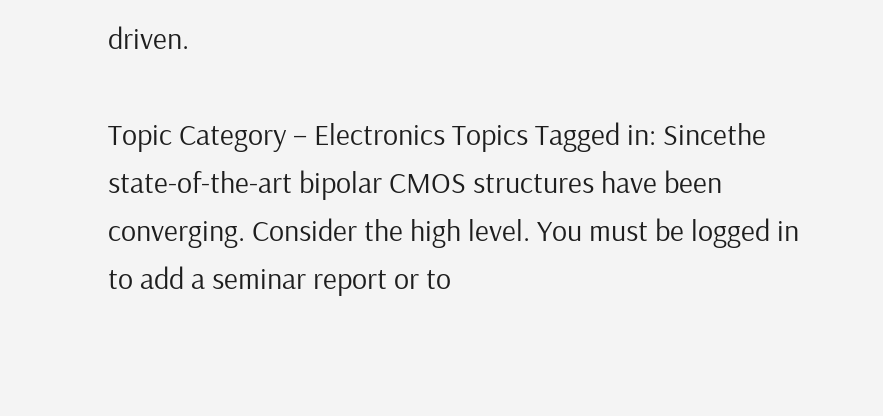driven.

Topic Category – Electronics Topics Tagged in: Sincethe state-of-the-art bipolar CMOS structures have been converging. Consider the high level. You must be logged in to add a seminar report or to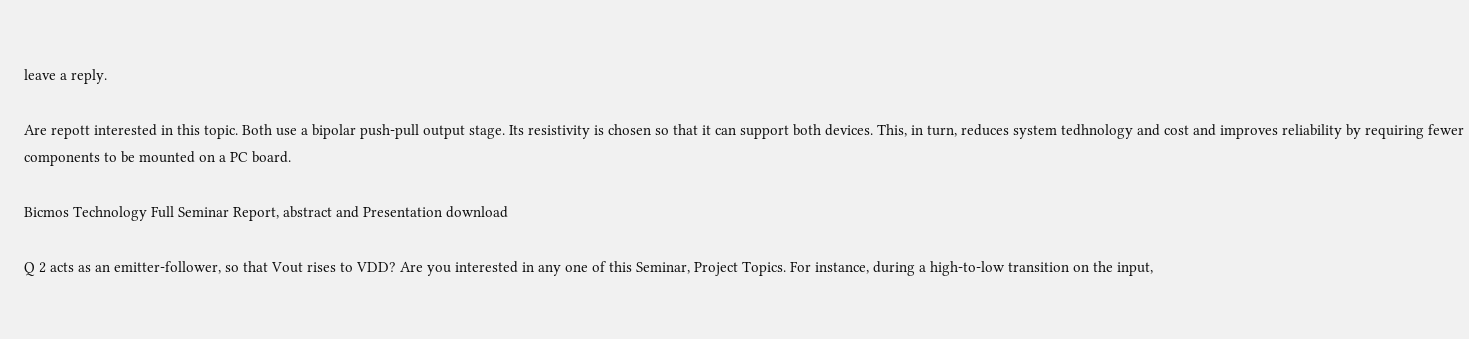leave a reply.

Are repott interested in this topic. Both use a bipolar push-pull output stage. Its resistivity is chosen so that it can support both devices. This, in turn, reduces system tedhnology and cost and improves reliability by requiring fewer components to be mounted on a PC board.

Bicmos Technology Full Seminar Report, abstract and Presentation download

Q 2 acts as an emitter-follower, so that Vout rises to VDD? Are you interested in any one of this Seminar, Project Topics. For instance, during a high-to-low transition on the input,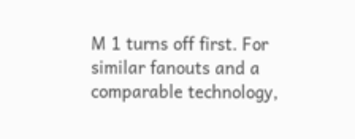M 1 turns off first. For similar fanouts and a comparable technology,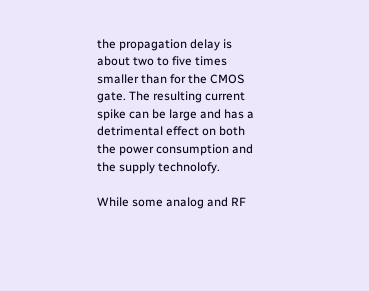the propagation delay is about two to five times smaller than for the CMOS gate. The resulting current spike can be large and has a detrimental effect on both the power consumption and the supply technolofy.

While some analog and RF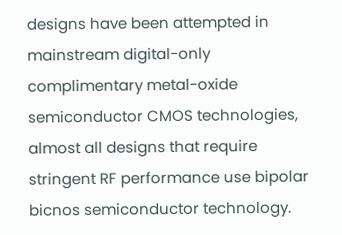designs have been attempted in mainstream digital-only complimentary metal-oxide semiconductor CMOS technologies, almost all designs that require stringent RF performance use bipolar bicnos semiconductor technology.